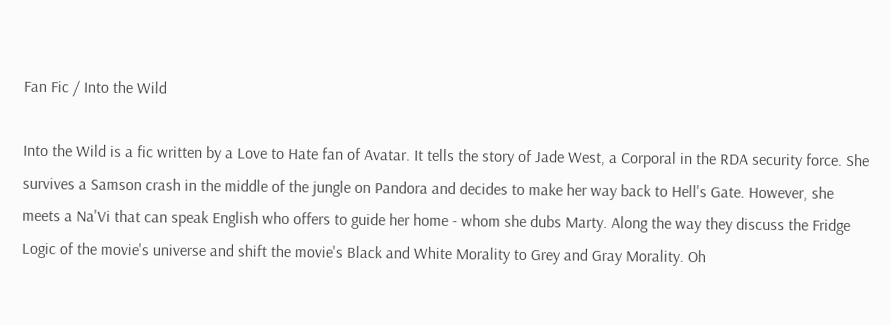Fan Fic / Into the Wild

Into the Wild is a fic written by a Love to Hate fan of Avatar. It tells the story of Jade West, a Corporal in the RDA security force. She survives a Samson crash in the middle of the jungle on Pandora and decides to make her way back to Hell's Gate. However, she meets a Na'Vi that can speak English who offers to guide her home - whom she dubs Marty. Along the way they discuss the Fridge Logic of the movie's universe and shift the movie's Black and White Morality to Grey and Gray Morality. Oh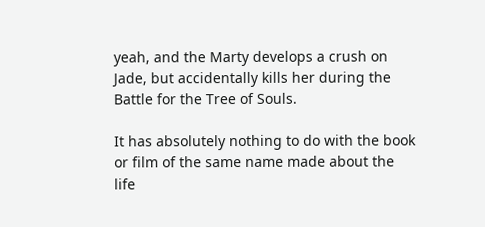yeah, and the Marty develops a crush on Jade, but accidentally kills her during the Battle for the Tree of Souls.

It has absolutely nothing to do with the book or film of the same name made about the life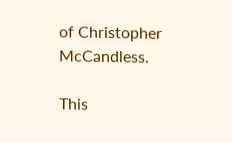of Christopher McCandless.

This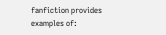fanfiction provides examples of: